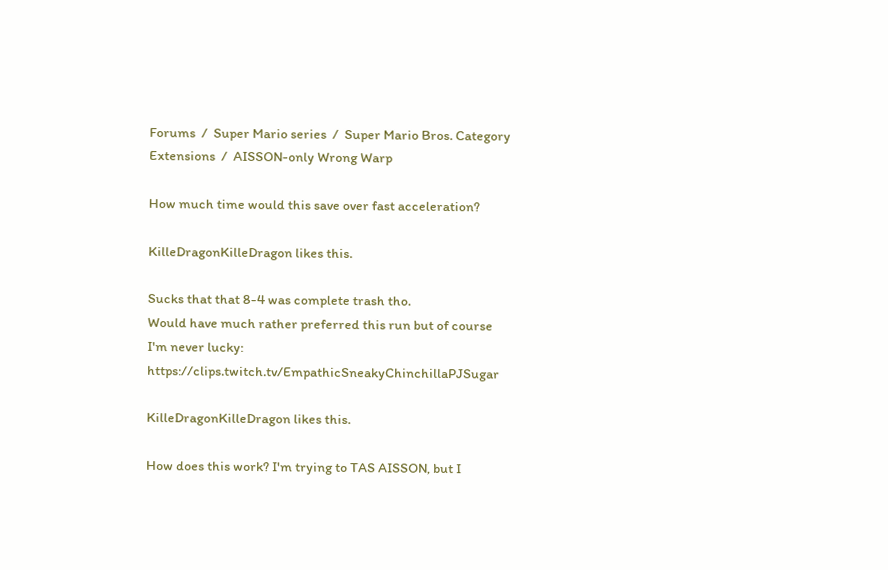Forums  /  Super Mario series  /  Super Mario Bros. Category Extensions  /  AISSON-only Wrong Warp

How much time would this save over fast acceleration?

KilleDragonKilleDragon likes this.

Sucks that that 8-4 was complete trash tho.
Would have much rather preferred this run but of course I'm never lucky: https://clips.twitch.tv/EmpathicSneakyChinchillaPJSugar

KilleDragonKilleDragon likes this.

How does this work? I'm trying to TAS AISSON, but I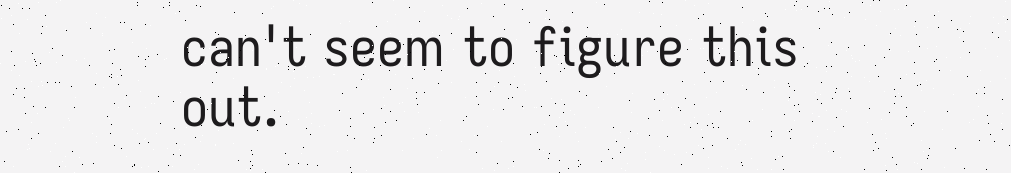can't seem to figure this out.